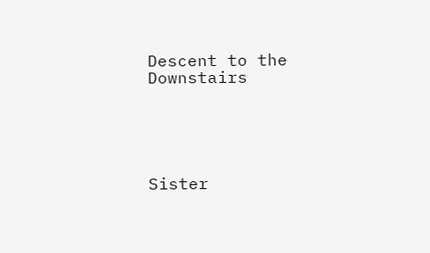Descent to the Downstairs





Sister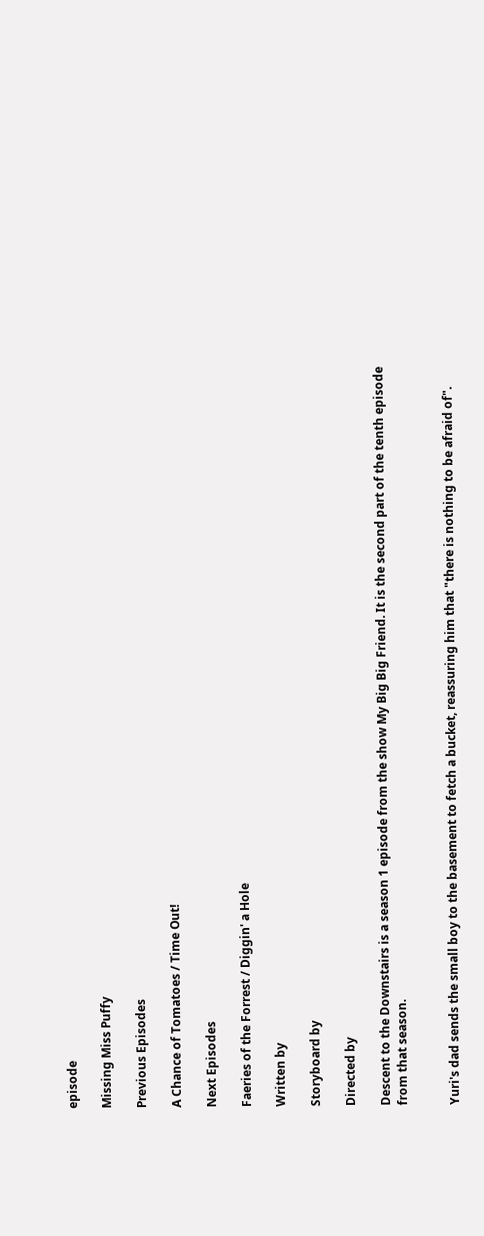episode

Missing Miss Puffy

Previous Episodes

A Chance of Tomatoes / Time Out!

Next Episodes

Faeries of the Forrest / Diggin' a Hole

Written by

Storyboard by

Directed by

Descent to the Downstairs is a season 1 episode from the show My Big Big Friend. It is the second part of the tenth episode from that season.


Yuri's dad sends the small boy to the basement to fetch a bucket, reassuring him that "there is nothing to be afraid of".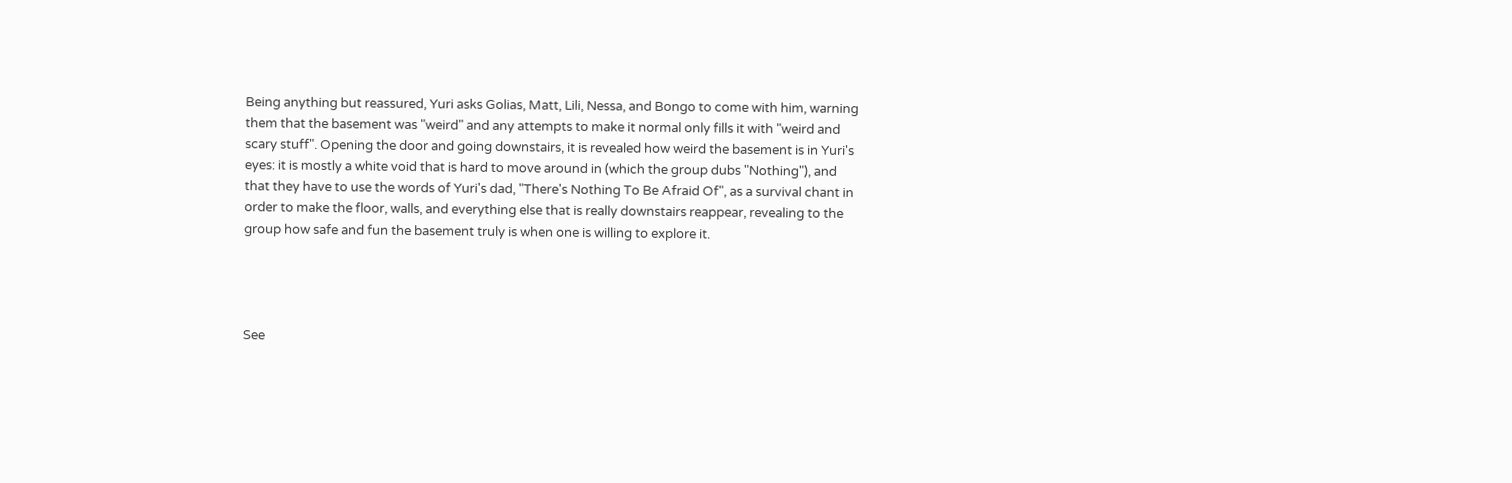Being anything but reassured, Yuri asks Golias, Matt, Lili, Nessa, and Bongo to come with him, warning them that the basement was "weird" and any attempts to make it normal only fills it with "weird and scary stuff". Opening the door and going downstairs, it is revealed how weird the basement is in Yuri's eyes: it is mostly a white void that is hard to move around in (which the group dubs "Nothing"), and that they have to use the words of Yuri's dad, "There's Nothing To Be Afraid Of", as a survival chant in order to make the floor, walls, and everything else that is really downstairs reappear, revealing to the group how safe and fun the basement truly is when one is willing to explore it.




See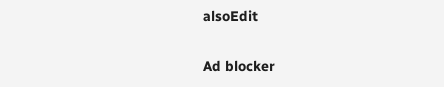alsoEdit

Ad blocker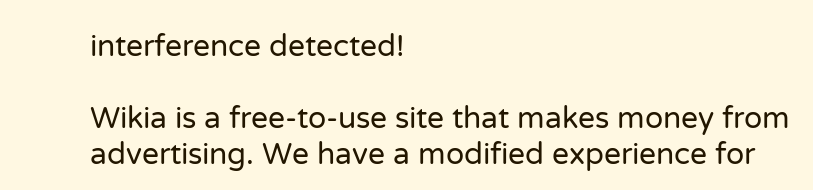interference detected!

Wikia is a free-to-use site that makes money from advertising. We have a modified experience for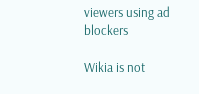viewers using ad blockers

Wikia is not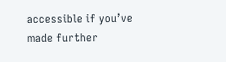accessible if you’ve made further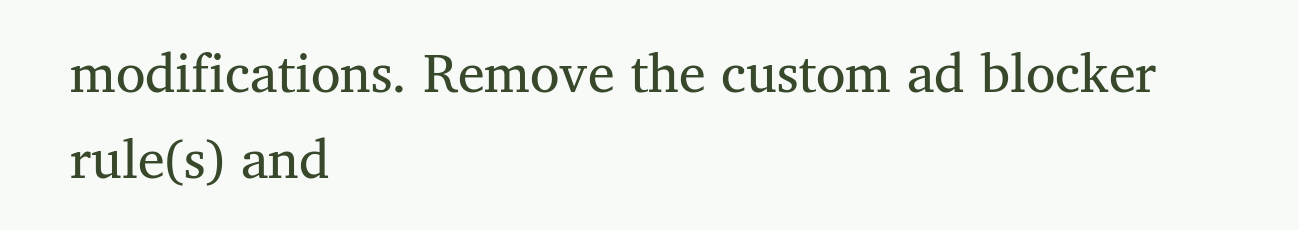modifications. Remove the custom ad blocker rule(s) and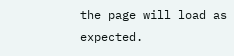the page will load as expected.